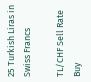25 Turkish Liras in Swiss Francs

TL/CHF Sell Rate Buy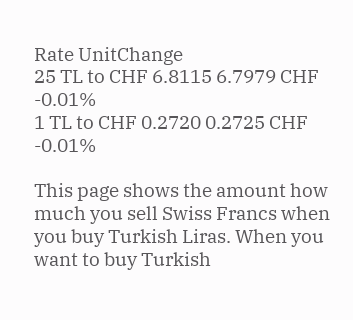Rate UnitChange
25 TL to CHF 6.8115 6.7979 CHF -0.01%
1 TL to CHF 0.2720 0.2725 CHF -0.01%

This page shows the amount how much you sell Swiss Francs when you buy Turkish Liras. When you want to buy Turkish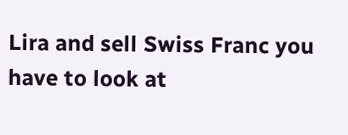Lira and sell Swiss Franc you have to look at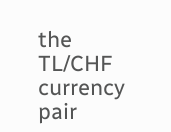the TL/CHF currency pair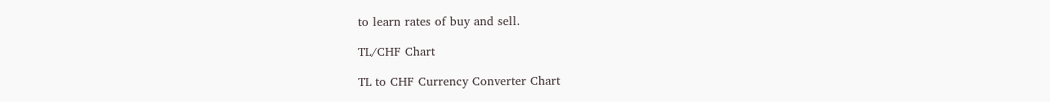to learn rates of buy and sell.

TL/CHF Chart

TL to CHF Currency Converter Chart